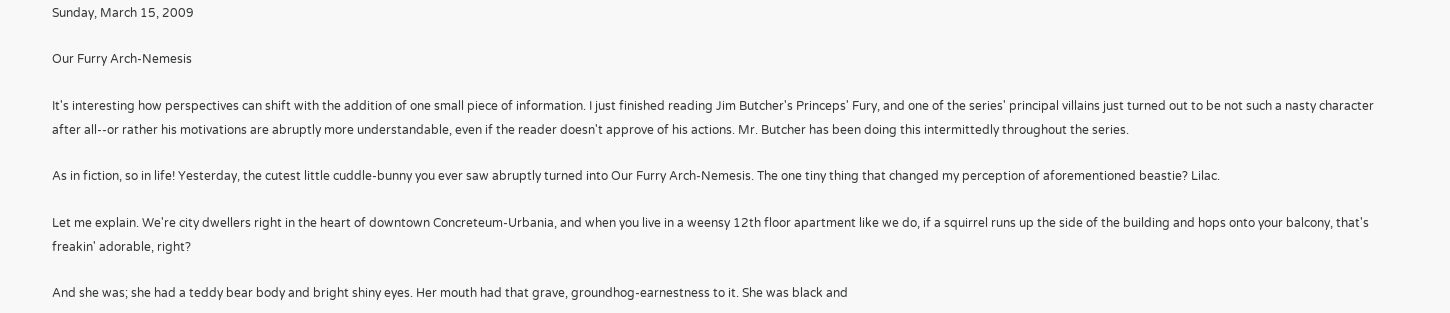Sunday, March 15, 2009

Our Furry Arch-Nemesis

It's interesting how perspectives can shift with the addition of one small piece of information. I just finished reading Jim Butcher's Princeps' Fury, and one of the series' principal villains just turned out to be not such a nasty character after all--or rather his motivations are abruptly more understandable, even if the reader doesn't approve of his actions. Mr. Butcher has been doing this intermittedly throughout the series.

As in fiction, so in life! Yesterday, the cutest little cuddle-bunny you ever saw abruptly turned into Our Furry Arch-Nemesis. The one tiny thing that changed my perception of aforementioned beastie? Lilac.

Let me explain. We're city dwellers right in the heart of downtown Concreteum-Urbania, and when you live in a weensy 12th floor apartment like we do, if a squirrel runs up the side of the building and hops onto your balcony, that's freakin' adorable, right?

And she was; she had a teddy bear body and bright shiny eyes. Her mouth had that grave, groundhog-earnestness to it. She was black and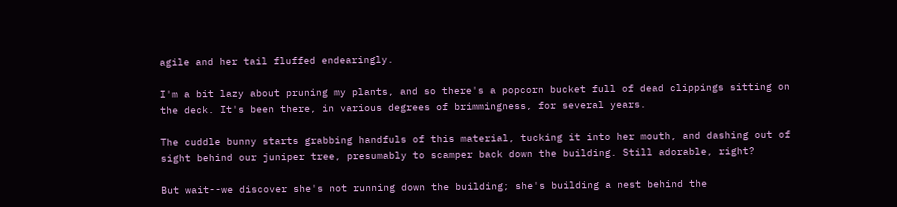agile and her tail fluffed endearingly.

I'm a bit lazy about pruning my plants, and so there's a popcorn bucket full of dead clippings sitting on the deck. It's been there, in various degrees of brimmingness, for several years.

The cuddle bunny starts grabbing handfuls of this material, tucking it into her mouth, and dashing out of sight behind our juniper tree, presumably to scamper back down the building. Still adorable, right?

But wait--we discover she's not running down the building; she's building a nest behind the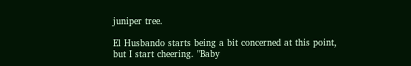juniper tree.

El Husbando starts being a bit concerned at this point, but I start cheering. "Baby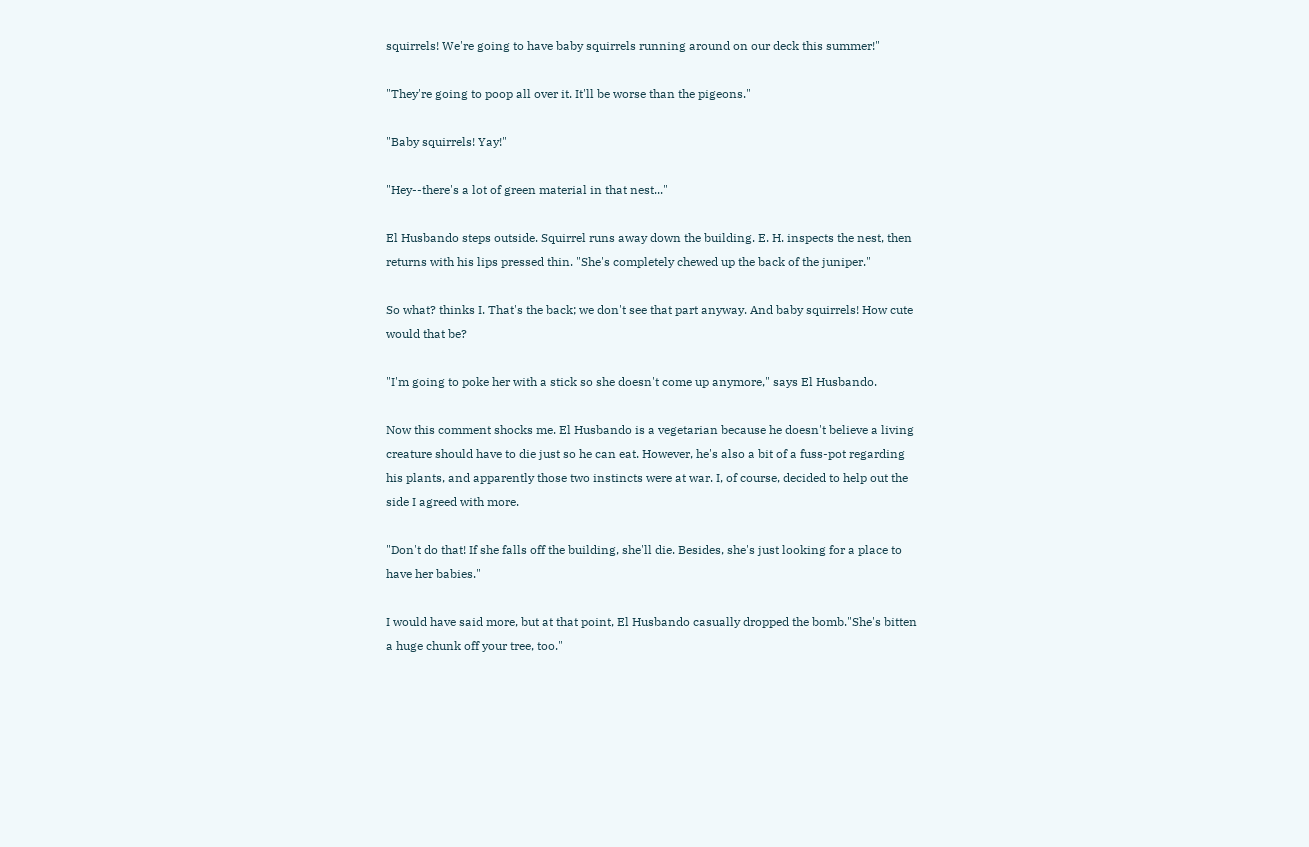squirrels! We're going to have baby squirrels running around on our deck this summer!"

"They're going to poop all over it. It'll be worse than the pigeons."

"Baby squirrels! Yay!"

"Hey--there's a lot of green material in that nest..."

El Husbando steps outside. Squirrel runs away down the building. E. H. inspects the nest, then returns with his lips pressed thin. "She's completely chewed up the back of the juniper."

So what? thinks I. That's the back; we don't see that part anyway. And baby squirrels! How cute would that be?

"I'm going to poke her with a stick so she doesn't come up anymore," says El Husbando.

Now this comment shocks me. El Husbando is a vegetarian because he doesn't believe a living creature should have to die just so he can eat. However, he's also a bit of a fuss-pot regarding his plants, and apparently those two instincts were at war. I, of course, decided to help out the side I agreed with more.

"Don't do that! If she falls off the building, she'll die. Besides, she's just looking for a place to have her babies."

I would have said more, but at that point, El Husbando casually dropped the bomb."She's bitten a huge chunk off your tree, too."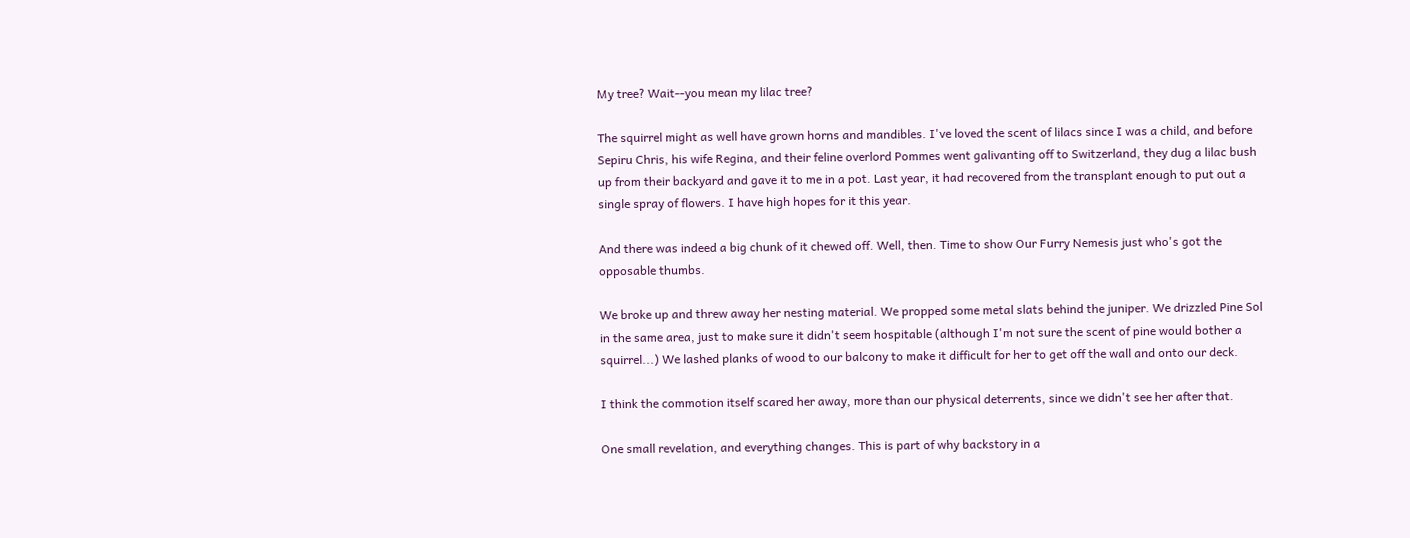My tree? Wait--you mean my lilac tree?

The squirrel might as well have grown horns and mandibles. I've loved the scent of lilacs since I was a child, and before Sepiru Chris, his wife Regina, and their feline overlord Pommes went galivanting off to Switzerland, they dug a lilac bush up from their backyard and gave it to me in a pot. Last year, it had recovered from the transplant enough to put out a single spray of flowers. I have high hopes for it this year.

And there was indeed a big chunk of it chewed off. Well, then. Time to show Our Furry Nemesis just who's got the opposable thumbs.

We broke up and threw away her nesting material. We propped some metal slats behind the juniper. We drizzled Pine Sol in the same area, just to make sure it didn't seem hospitable (although I'm not sure the scent of pine would bother a squirrel...) We lashed planks of wood to our balcony to make it difficult for her to get off the wall and onto our deck.

I think the commotion itself scared her away, more than our physical deterrents, since we didn't see her after that.

One small revelation, and everything changes. This is part of why backstory in a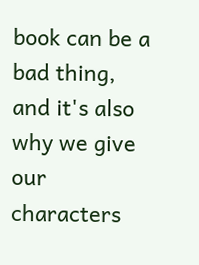book can be a bad thing, and it's also why we give our characters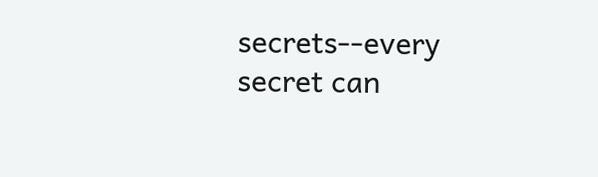secrets--every secret can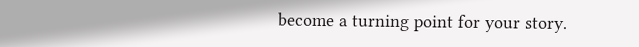become a turning point for your story.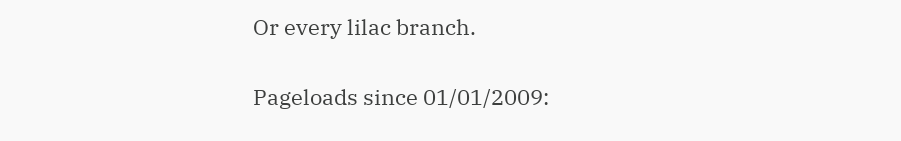Or every lilac branch.

Pageloads since 01/01/2009: